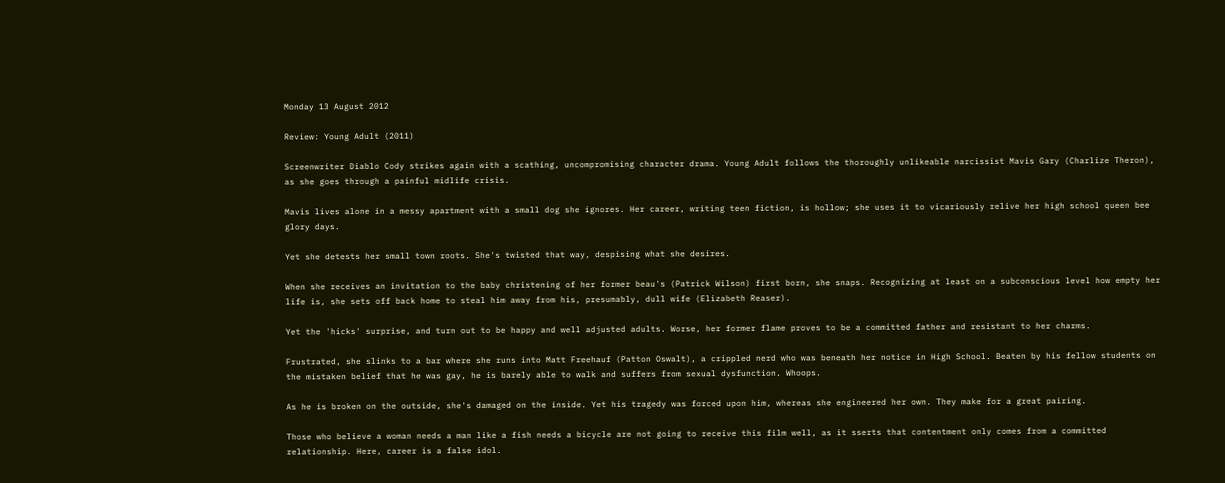Monday 13 August 2012

Review: Young Adult (2011)

Screenwriter Diablo Cody strikes again with a scathing, uncompromising character drama. Young Adult follows the thoroughly unlikeable narcissist Mavis Gary (Charlize Theron), as she goes through a painful midlife crisis.

Mavis lives alone in a messy apartment with a small dog she ignores. Her career, writing teen fiction, is hollow; she uses it to vicariously relive her high school queen bee glory days.

Yet she detests her small town roots. She's twisted that way, despising what she desires.

When she receives an invitation to the baby christening of her former beau's (Patrick Wilson) first born, she snaps. Recognizing at least on a subconscious level how empty her life is, she sets off back home to steal him away from his, presumably, dull wife (Elizabeth Reaser).

Yet the 'hicks' surprise, and turn out to be happy and well adjusted adults. Worse, her former flame proves to be a committed father and resistant to her charms.

Frustrated, she slinks to a bar where she runs into Matt Freehauf (Patton Oswalt), a crippled nerd who was beneath her notice in High School. Beaten by his fellow students on the mistaken belief that he was gay, he is barely able to walk and suffers from sexual dysfunction. Whoops.

As he is broken on the outside, she's damaged on the inside. Yet his tragedy was forced upon him, whereas she engineered her own. They make for a great pairing.

Those who believe a woman needs a man like a fish needs a bicycle are not going to receive this film well, as it sserts that contentment only comes from a committed relationship. Here, career is a false idol.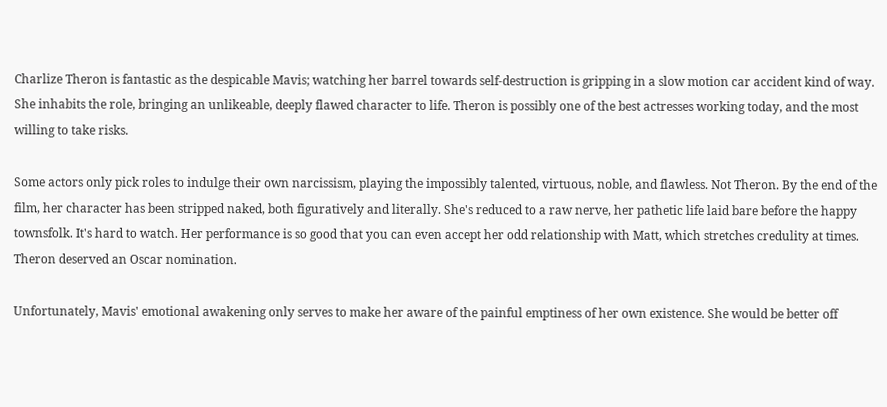Charlize Theron is fantastic as the despicable Mavis; watching her barrel towards self-destruction is gripping in a slow motion car accident kind of way. She inhabits the role, bringing an unlikeable, deeply flawed character to life. Theron is possibly one of the best actresses working today, and the most willing to take risks.

Some actors only pick roles to indulge their own narcissism, playing the impossibly talented, virtuous, noble, and flawless. Not Theron. By the end of the film, her character has been stripped naked, both figuratively and literally. She's reduced to a raw nerve, her pathetic life laid bare before the happy townsfolk. It's hard to watch. Her performance is so good that you can even accept her odd relationship with Matt, which stretches credulity at times. Theron deserved an Oscar nomination.

Unfortunately, Mavis' emotional awakening only serves to make her aware of the painful emptiness of her own existence. She would be better off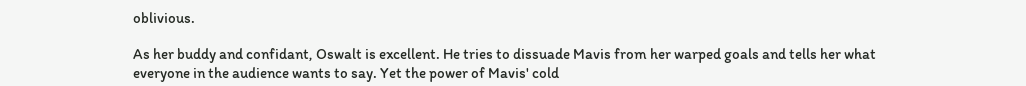oblivious.

As her buddy and confidant, Oswalt is excellent. He tries to dissuade Mavis from her warped goals and tells her what everyone in the audience wants to say. Yet the power of Mavis' cold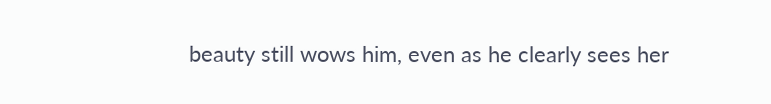beauty still wows him, even as he clearly sees her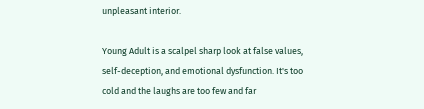unpleasant interior.

Young Adult is a scalpel sharp look at false values, self-deception, and emotional dysfunction. It's too cold and the laughs are too few and far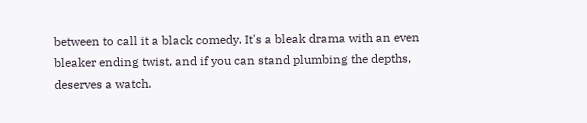between to call it a black comedy. It's a bleak drama with an even bleaker ending twist, and if you can stand plumbing the depths, deserves a watch.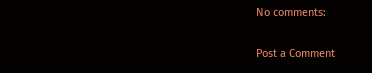No comments:

Post a Comment